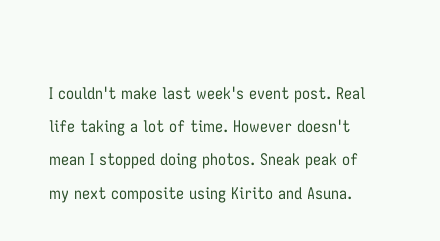I couldn't make last week's event post. Real life taking a lot of time. However doesn't mean I stopped doing photos. Sneak peak of my next composite using Kirito and Asuna.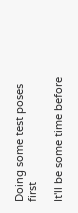Doing some test poses first

It'll be some time before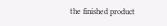the finished product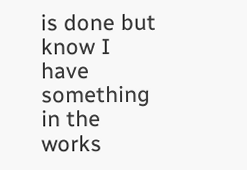is done but know I have something in the works